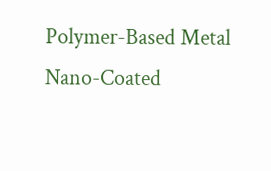Polymer-Based Metal Nano-Coated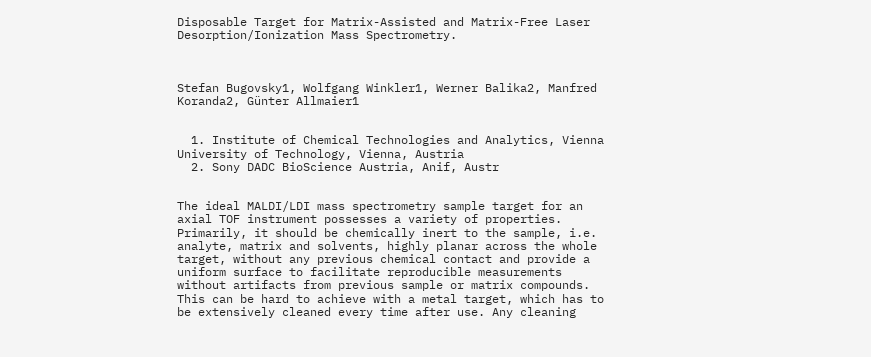Disposable Target for Matrix-Assisted and Matrix-Free Laser Desorption/Ionization Mass Spectrometry.



Stefan Bugovsky1, Wolfgang Winkler1, Werner Balika2, Manfred Koranda2, Günter Allmaier1


  1. Institute of Chemical Technologies and Analytics, Vienna University of Technology, Vienna, Austria
  2. Sony DADC BioScience Austria, Anif, Austr


The ideal MALDI/LDI mass spectrometry sample target for an axial TOF instrument possesses a variety of properties. Primarily, it should be chemically inert to the sample, i.e. analyte, matrix and solvents, highly planar across the whole target, without any previous chemical contact and provide a uniform surface to facilitate reproducible measurements without artifacts from previous sample or matrix compounds. This can be hard to achieve with a metal target, which has to be extensively cleaned every time after use. Any cleaning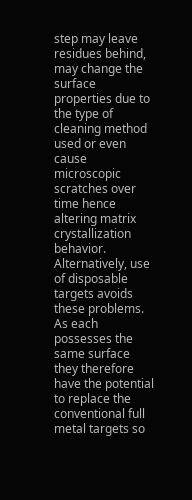step may leave residues behind, may change the surface properties due to the type of cleaning method used or even cause microscopic scratches over time hence altering matrix crystallization behavior. Alternatively, use of disposable targets avoids these problems. As each possesses the same surface they therefore have the potential to replace the conventional full metal targets so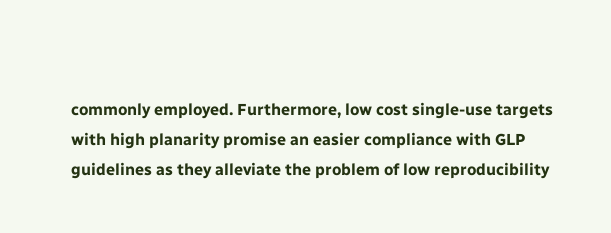commonly employed. Furthermore, low cost single-use targets with high planarity promise an easier compliance with GLP guidelines as they alleviate the problem of low reproducibility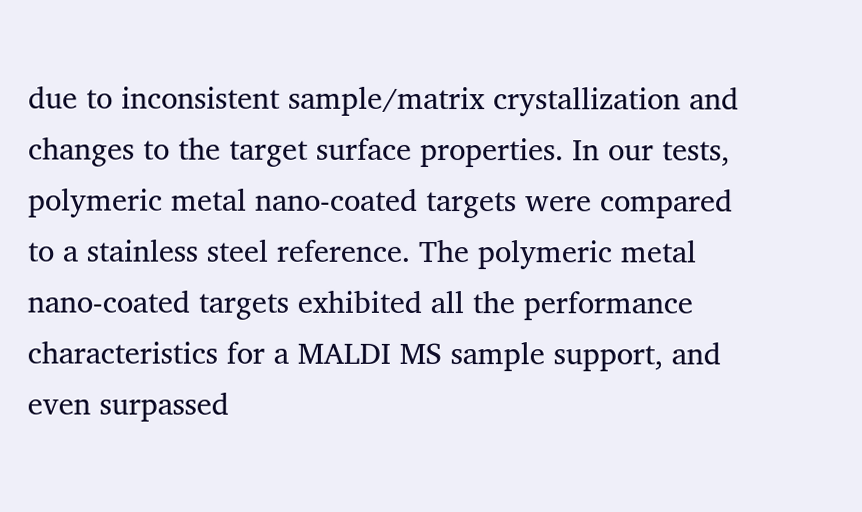due to inconsistent sample/matrix crystallization and changes to the target surface properties. In our tests, polymeric metal nano-coated targets were compared to a stainless steel reference. The polymeric metal nano-coated targets exhibited all the performance characteristics for a MALDI MS sample support, and even surpassed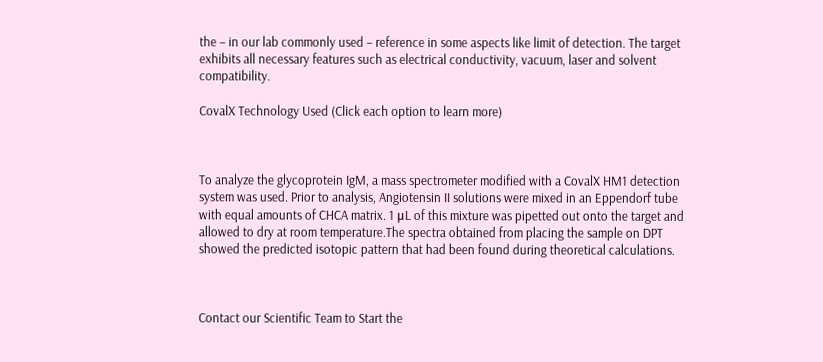the – in our lab commonly used – reference in some aspects like limit of detection. The target exhibits all necessary features such as electrical conductivity, vacuum, laser and solvent compatibility.

CovalX Technology Used (Click each option to learn more)



To analyze the glycoprotein IgM, a mass spectrometer modified with a CovalX HM1 detection system was used. Prior to analysis, Angiotensin II solutions were mixed in an Eppendorf tube with equal amounts of CHCA matrix. 1 μL of this mixture was pipetted out onto the target and allowed to dry at room temperature.The spectra obtained from placing the sample on DPT showed the predicted isotopic pattern that had been found during theoretical calculations.



Contact our Scientific Team to Start the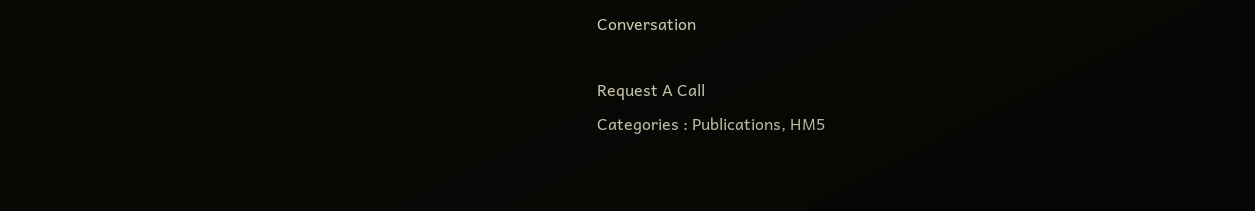Conversation

Request A Call
Categories : Publications, HM5